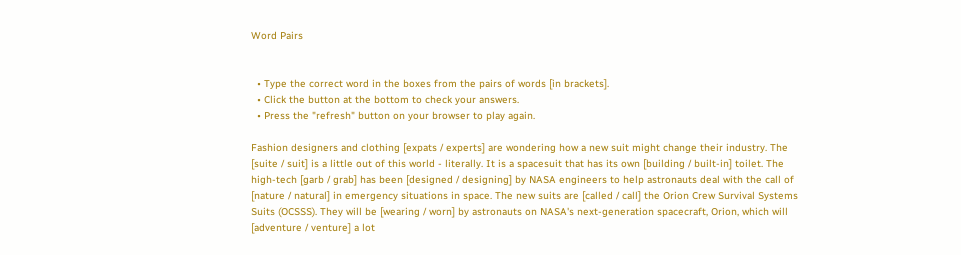Word Pairs


  • Type the correct word in the boxes from the pairs of words [in brackets].
  • Click the button at the bottom to check your answers.
  • Press the "refresh" button on your browser to play again.

Fashion designers and clothing [expats / experts] are wondering how a new suit might change their industry. The [suite / suit] is a little out of this world - literally. It is a spacesuit that has its own [building / built-in] toilet. The high-tech [garb / grab] has been [designed / designing] by NASA engineers to help astronauts deal with the call of [nature / natural] in emergency situations in space. The new suits are [called / call] the Orion Crew Survival Systems Suits (OCSSS). They will be [wearing / worn] by astronauts on NASA's next-generation spacecraft, Orion, which will [adventure / venture] a lot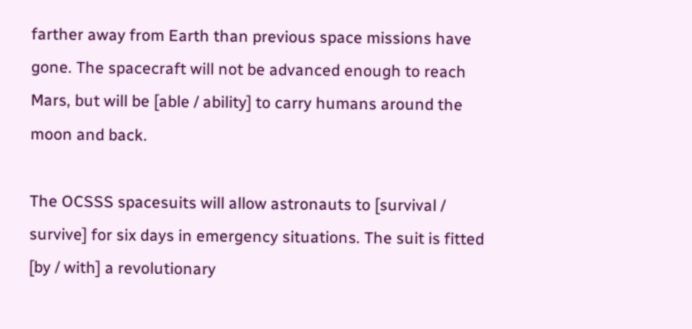farther away from Earth than previous space missions have gone. The spacecraft will not be advanced enough to reach Mars, but will be [able / ability] to carry humans around the moon and back.

The OCSSS spacesuits will allow astronauts to [survival / survive] for six days in emergency situations. The suit is fitted [by / with] a revolutionary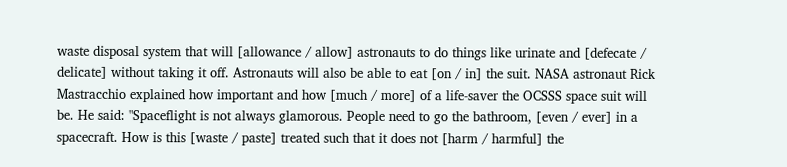waste disposal system that will [allowance / allow] astronauts to do things like urinate and [defecate / delicate] without taking it off. Astronauts will also be able to eat [on / in] the suit. NASA astronaut Rick Mastracchio explained how important and how [much / more] of a life-saver the OCSSS space suit will be. He said: "Spaceflight is not always glamorous. People need to go the bathroom, [even / ever] in a spacecraft. How is this [waste / paste] treated such that it does not [harm / harmful] the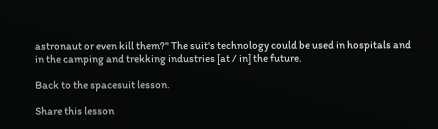astronaut or even kill them?" The suit's technology could be used in hospitals and in the camping and trekking industries [at / in] the future.

Back to the spacesuit lesson.

Share this lesson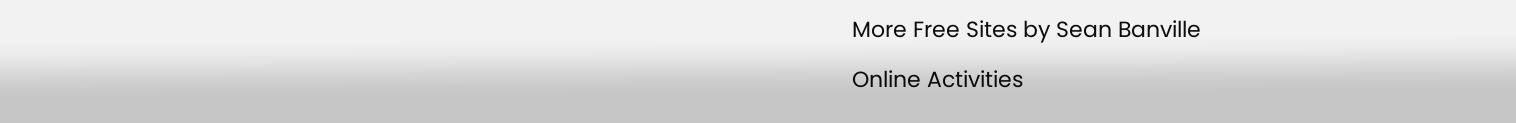More Free Sites by Sean Banville

Online Activities